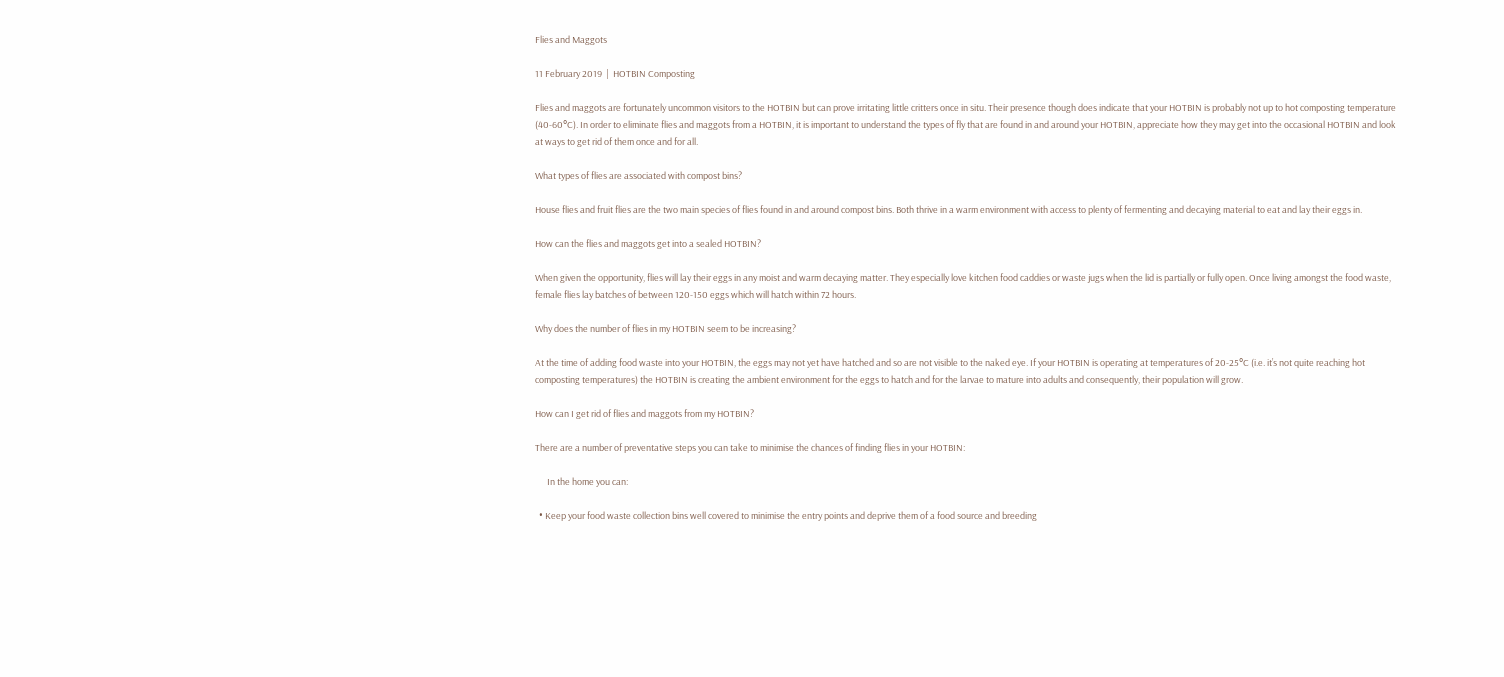Flies and Maggots

11 February 2019  |  HOTBIN Composting

Flies and maggots are fortunately uncommon visitors to the HOTBIN but can prove irritating little critters once in situ. Their presence though does indicate that your HOTBIN is probably not up to hot composting temperature (40-60°C). In order to eliminate flies and maggots from a HOTBIN, it is important to understand the types of fly that are found in and around your HOTBIN, appreciate how they may get into the occasional HOTBIN and look at ways to get rid of them once and for all.

What types of flies are associated with compost bins?

House flies and fruit flies are the two main species of flies found in and around compost bins. Both thrive in a warm environment with access to plenty of fermenting and decaying material to eat and lay their eggs in.

How can the flies and maggots get into a sealed HOTBIN?

When given the opportunity, flies will lay their eggs in any moist and warm decaying matter. They especially love kitchen food caddies or waste jugs when the lid is partially or fully open. Once living amongst the food waste, female flies lay batches of between 120-150 eggs which will hatch within 72 hours.

Why does the number of flies in my HOTBIN seem to be increasing?

At the time of adding food waste into your HOTBIN, the eggs may not yet have hatched and so are not visible to the naked eye. If your HOTBIN is operating at temperatures of 20-25°C (i.e. it’s not quite reaching hot composting temperatures) the HOTBIN is creating the ambient environment for the eggs to hatch and for the larvae to mature into adults and consequently, their population will grow.

How can I get rid of flies and maggots from my HOTBIN?

There are a number of preventative steps you can take to minimise the chances of finding flies in your HOTBIN:

      In the home you can:

  • Keep your food waste collection bins well covered to minimise the entry points and deprive them of a food source and breeding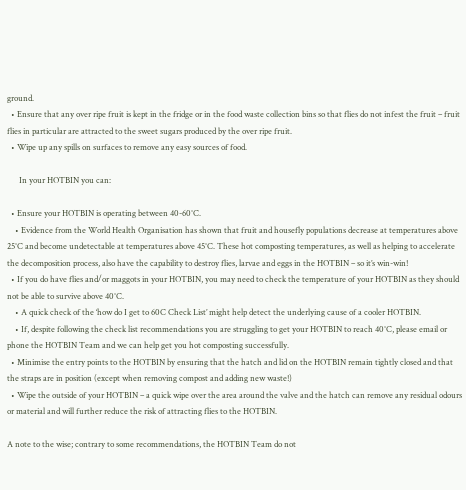ground.
  • Ensure that any over ripe fruit is kept in the fridge or in the food waste collection bins so that flies do not infest the fruit – fruit flies in particular are attracted to the sweet sugars produced by the over ripe fruit.
  • Wipe up any spills on surfaces to remove any easy sources of food.

      In your HOTBIN you can:

  • Ensure your HOTBIN is operating between 40-60°C.
    • Evidence from the World Health Organisation has shown that fruit and housefly populations decrease at temperatures above 25°C and become undetectable at temperatures above 45°C. These hot composting temperatures, as well as helping to accelerate the decomposition process, also have the capability to destroy flies, larvae and eggs in the HOTBIN – so it’s win-win!
  • If you do have flies and/or maggots in your HOTBIN, you may need to check the temperature of your HOTBIN as they should not be able to survive above 40°C.
    • A quick check of the ‘how do I get to 60C Check List’ might help detect the underlying cause of a cooler HOTBIN.
    • If, despite following the check list recommendations you are struggling to get your HOTBIN to reach 40°C, please email or phone the HOTBIN Team and we can help get you hot composting successfully.
  • Minimise the entry points to the HOTBIN by ensuring that the hatch and lid on the HOTBIN remain tightly closed and that the straps are in position (except when removing compost and adding new waste!)
  • Wipe the outside of your HOTBIN – a quick wipe over the area around the valve and the hatch can remove any residual odours or material and will further reduce the risk of attracting flies to the HOTBIN.

A note to the wise; contrary to some recommendations, the HOTBIN Team do not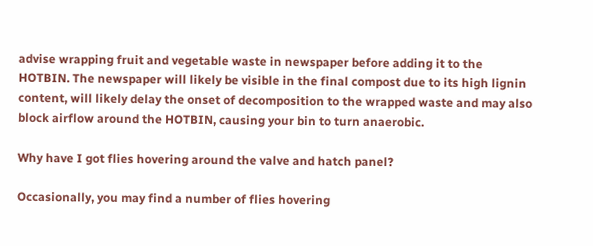advise wrapping fruit and vegetable waste in newspaper before adding it to the HOTBIN. The newspaper will likely be visible in the final compost due to its high lignin content, will likely delay the onset of decomposition to the wrapped waste and may also block airflow around the HOTBIN, causing your bin to turn anaerobic.

Why have I got flies hovering around the valve and hatch panel?

Occasionally, you may find a number of flies hovering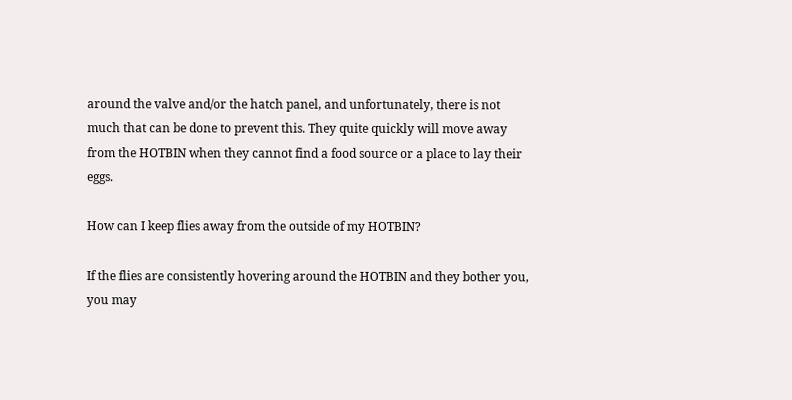around the valve and/or the hatch panel, and unfortunately, there is not much that can be done to prevent this. They quite quickly will move away from the HOTBIN when they cannot find a food source or a place to lay their eggs.

How can I keep flies away from the outside of my HOTBIN?

If the flies are consistently hovering around the HOTBIN and they bother you, you may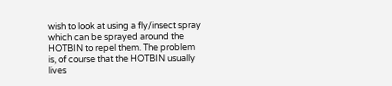wish to look at using a fly/insect spray which can be sprayed around the HOTBIN to repel them. The problem is, of course that the HOTBIN usually lives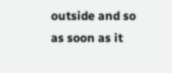outside and so as soon as it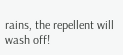rains, the repellent will wash off!